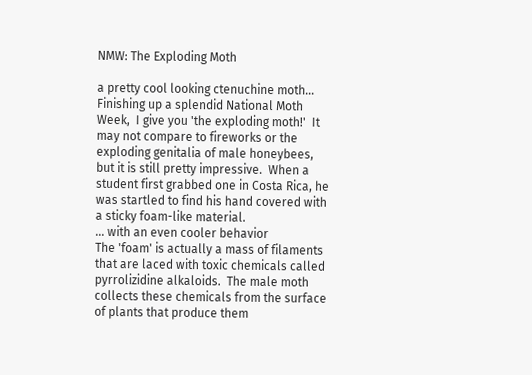NMW: The Exploding Moth

a pretty cool looking ctenuchine moth...
Finishing up a splendid National Moth Week,  I give you 'the exploding moth!'  It may not compare to fireworks or the exploding genitalia of male honeybees, but it is still pretty impressive.  When a student first grabbed one in Costa Rica, he was startled to find his hand covered with a sticky foam-like material.
... with an even cooler behavior
The 'foam' is actually a mass of filaments that are laced with toxic chemicals called pyrrolizidine alkaloids.  The male moth collects these chemicals from the surface of plants that produce them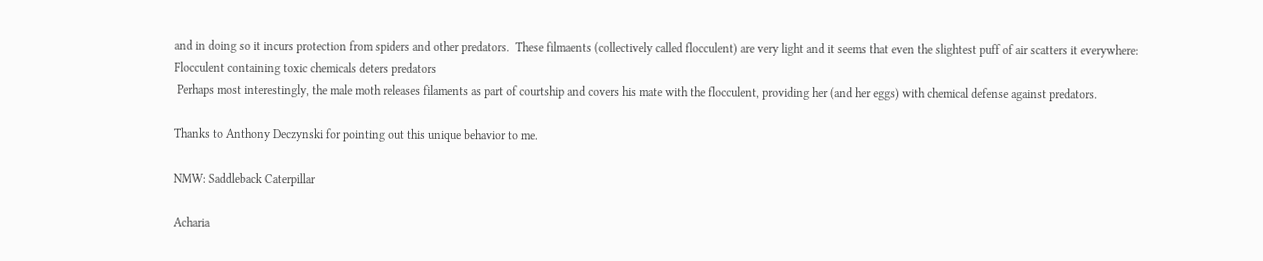and in doing so it incurs protection from spiders and other predators.  These filmaents (collectively called flocculent) are very light and it seems that even the slightest puff of air scatters it everywhere:
Flocculent containing toxic chemicals deters predators
 Perhaps most interestingly, the male moth releases filaments as part of courtship and covers his mate with the flocculent, providing her (and her eggs) with chemical defense against predators.

Thanks to Anthony Deczynski for pointing out this unique behavior to me.

NMW: Saddleback Caterpillar

Acharia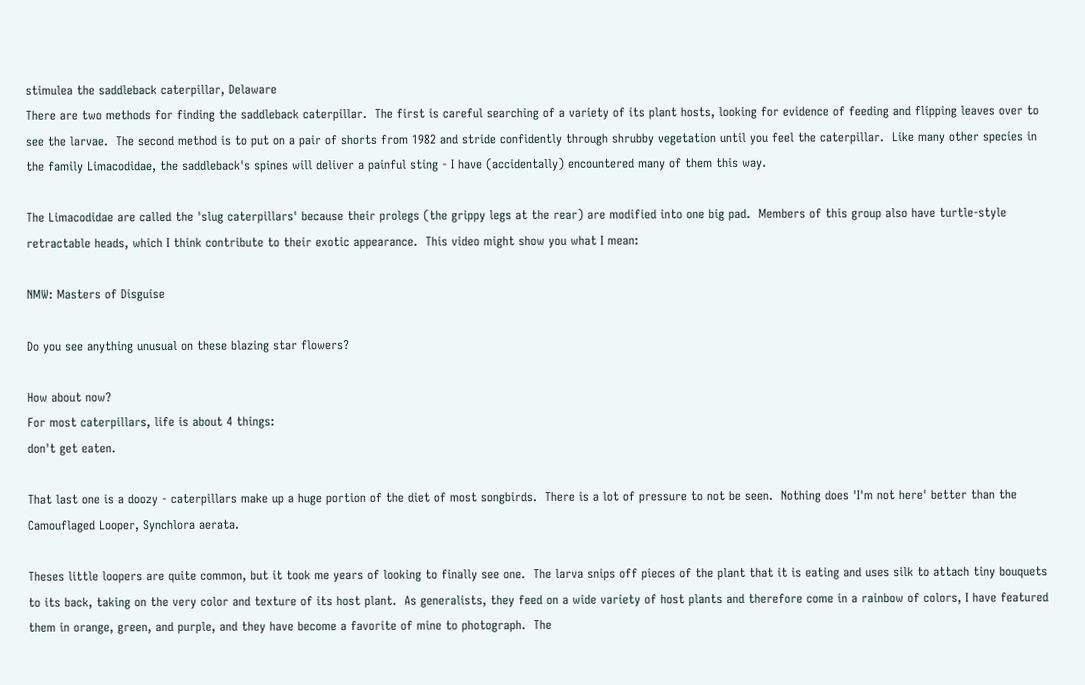stimulea the saddleback caterpillar, Delaware
There are two methods for finding the saddleback caterpillar.  The first is careful searching of a variety of its plant hosts, looking for evidence of feeding and flipping leaves over to see the larvae.  The second method is to put on a pair of shorts from 1982 and stride confidently through shrubby vegetation until you feel the caterpillar.  Like many other species in the family Limacodidae, the saddleback's spines will deliver a painful sting - I have (accidentally) encountered many of them this way.

The Limacodidae are called the 'slug caterpillars' because their prolegs (the grippy legs at the rear) are modified into one big pad.  Members of this group also have turtle-style retractable heads, which I think contribute to their exotic appearance.  This video might show you what I mean:

NMW: Masters of Disguise

Do you see anything unusual on these blazing star flowers?

How about now?
For most caterpillars, life is about 4 things:
don't get eaten.

That last one is a doozy - caterpillars make up a huge portion of the diet of most songbirds.  There is a lot of pressure to not be seen.  Nothing does 'I'm not here' better than the Camouflaged Looper, Synchlora aerata.

Theses little loopers are quite common, but it took me years of looking to finally see one.  The larva snips off pieces of the plant that it is eating and uses silk to attach tiny bouquets to its back, taking on the very color and texture of its host plant.  As generalists, they feed on a wide variety of host plants and therefore come in a rainbow of colors, I have featured them in orange, green, and purple, and they have become a favorite of mine to photograph.  The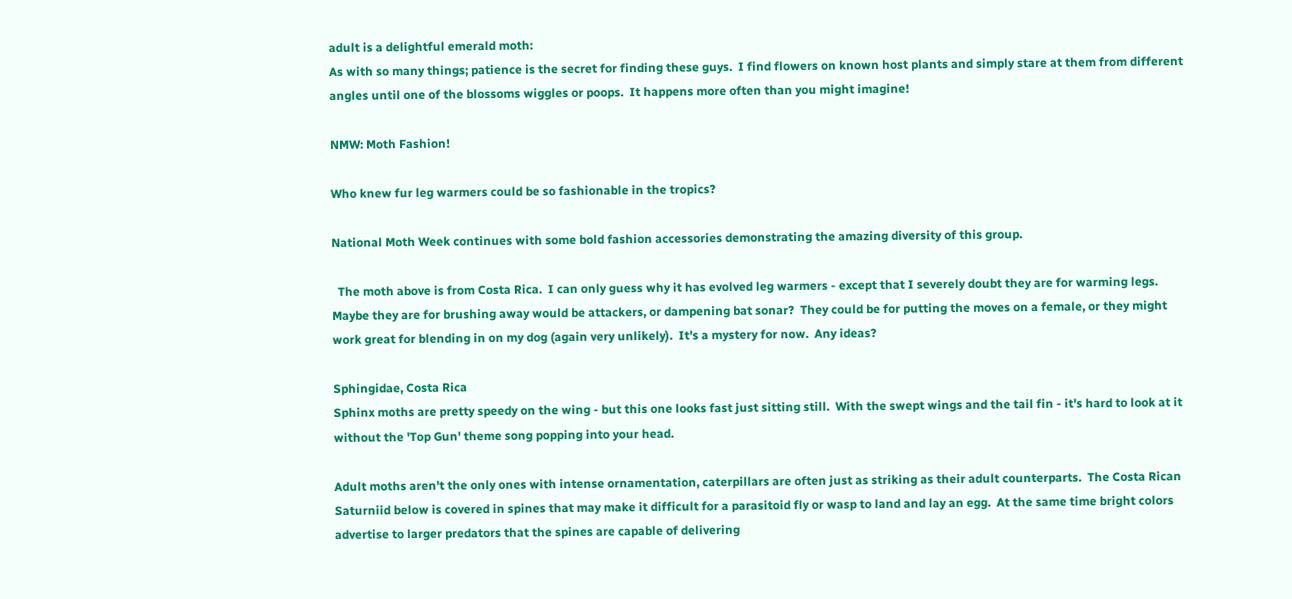adult is a delightful emerald moth:
As with so many things; patience is the secret for finding these guys.  I find flowers on known host plants and simply stare at them from different angles until one of the blossoms wiggles or poops.  It happens more often than you might imagine!

NMW: Moth Fashion!

Who knew fur leg warmers could be so fashionable in the tropics?

National Moth Week continues with some bold fashion accessories demonstrating the amazing diversity of this group.

  The moth above is from Costa Rica.  I can only guess why it has evolved leg warmers - except that I severely doubt they are for warming legs.  Maybe they are for brushing away would be attackers, or dampening bat sonar?  They could be for putting the moves on a female, or they might work great for blending in on my dog (again very unlikely).  It's a mystery for now.  Any ideas?

Sphingidae, Costa Rica
Sphinx moths are pretty speedy on the wing - but this one looks fast just sitting still.  With the swept wings and the tail fin - it's hard to look at it without the 'Top Gun' theme song popping into your head.

Adult moths aren't the only ones with intense ornamentation, caterpillars are often just as striking as their adult counterparts.  The Costa Rican Saturniid below is covered in spines that may make it difficult for a parasitoid fly or wasp to land and lay an egg.  At the same time bright colors advertise to larger predators that the spines are capable of delivering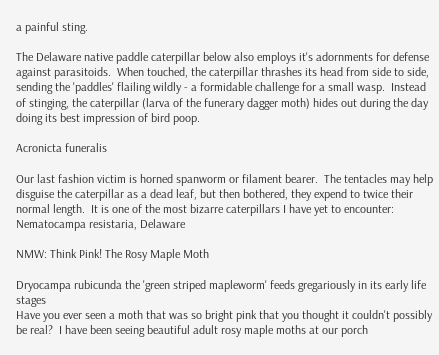a painful sting.

The Delaware native paddle caterpillar below also employs it's adornments for defense against parasitoids.  When touched, the caterpillar thrashes its head from side to side, sending the 'paddles' flailing wildly - a formidable challenge for a small wasp.  Instead of stinging, the caterpillar (larva of the funerary dagger moth) hides out during the day doing its best impression of bird poop.

Acronicta funeralis

Our last fashion victim is horned spanworm or filament bearer.  The tentacles may help disguise the caterpillar as a dead leaf, but then bothered, they expend to twice their normal length.  It is one of the most bizarre caterpillars I have yet to encounter:
Nematocampa resistaria, Delaware

NMW: Think Pink! The Rosy Maple Moth

Dryocampa rubicunda the 'green striped mapleworm' feeds gregariously in its early life stages
Have you ever seen a moth that was so bright pink that you thought it couldn't possibly be real?  I have been seeing beautiful adult rosy maple moths at our porch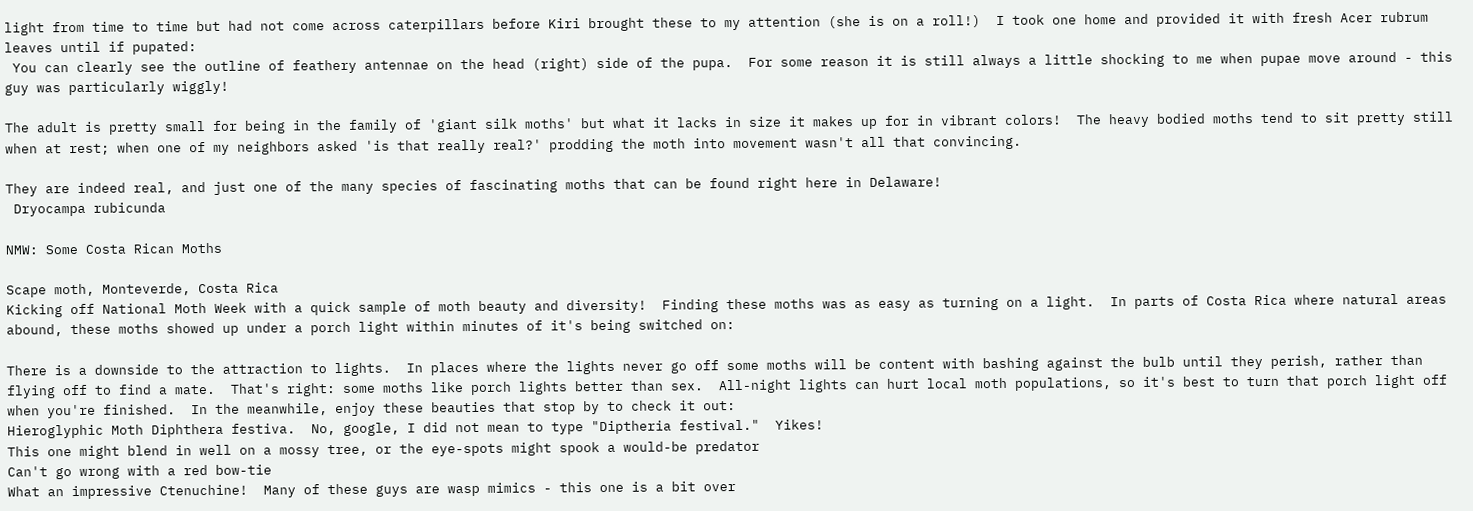light from time to time but had not come across caterpillars before Kiri brought these to my attention (she is on a roll!)  I took one home and provided it with fresh Acer rubrum leaves until if pupated:
 You can clearly see the outline of feathery antennae on the head (right) side of the pupa.  For some reason it is still always a little shocking to me when pupae move around - this guy was particularly wiggly!

The adult is pretty small for being in the family of 'giant silk moths' but what it lacks in size it makes up for in vibrant colors!  The heavy bodied moths tend to sit pretty still when at rest; when one of my neighbors asked 'is that really real?' prodding the moth into movement wasn't all that convincing.

They are indeed real, and just one of the many species of fascinating moths that can be found right here in Delaware!
 Dryocampa rubicunda

NMW: Some Costa Rican Moths

Scape moth, Monteverde, Costa Rica
Kicking off National Moth Week with a quick sample of moth beauty and diversity!  Finding these moths was as easy as turning on a light.  In parts of Costa Rica where natural areas abound, these moths showed up under a porch light within minutes of it's being switched on:

There is a downside to the attraction to lights.  In places where the lights never go off some moths will be content with bashing against the bulb until they perish, rather than flying off to find a mate.  That's right: some moths like porch lights better than sex.  All-night lights can hurt local moth populations, so it's best to turn that porch light off when you're finished.  In the meanwhile, enjoy these beauties that stop by to check it out:
Hieroglyphic Moth Diphthera festiva.  No, google, I did not mean to type "Diptheria festival."  Yikes!
This one might blend in well on a mossy tree, or the eye-spots might spook a would-be predator
Can't go wrong with a red bow-tie
What an impressive Ctenuchine!  Many of these guys are wasp mimics - this one is a bit over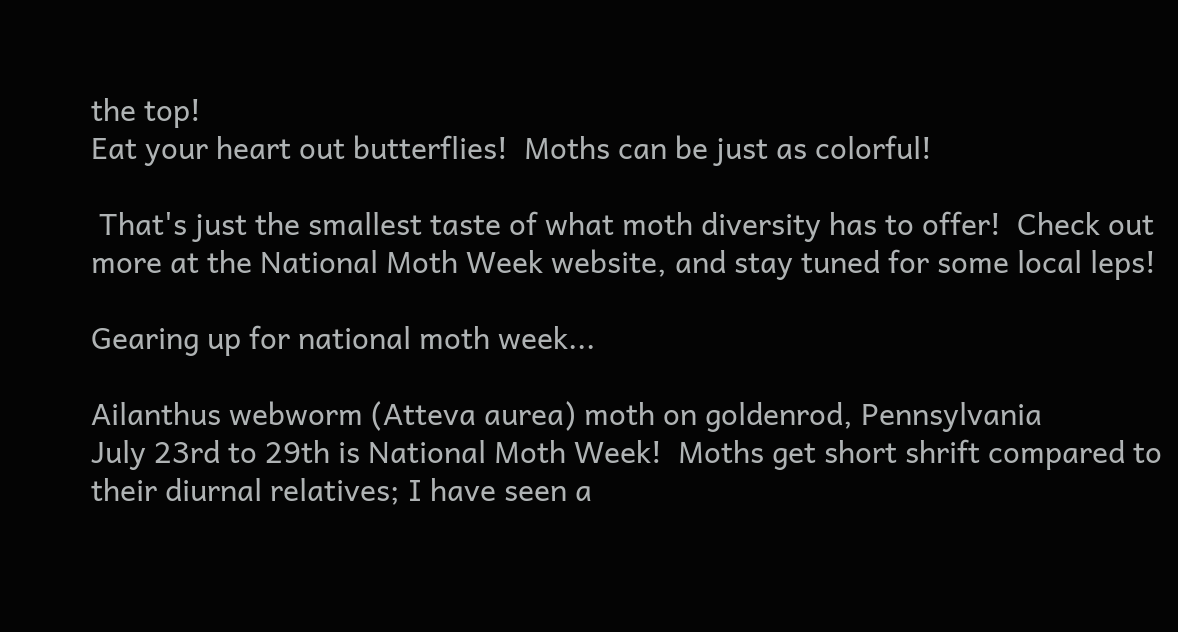the top!
Eat your heart out butterflies!  Moths can be just as colorful!

 That's just the smallest taste of what moth diversity has to offer!  Check out more at the National Moth Week website, and stay tuned for some local leps!

Gearing up for national moth week...

Ailanthus webworm (Atteva aurea) moth on goldenrod, Pennsylvania
July 23rd to 29th is National Moth Week!  Moths get short shrift compared to their diurnal relatives; I have seen a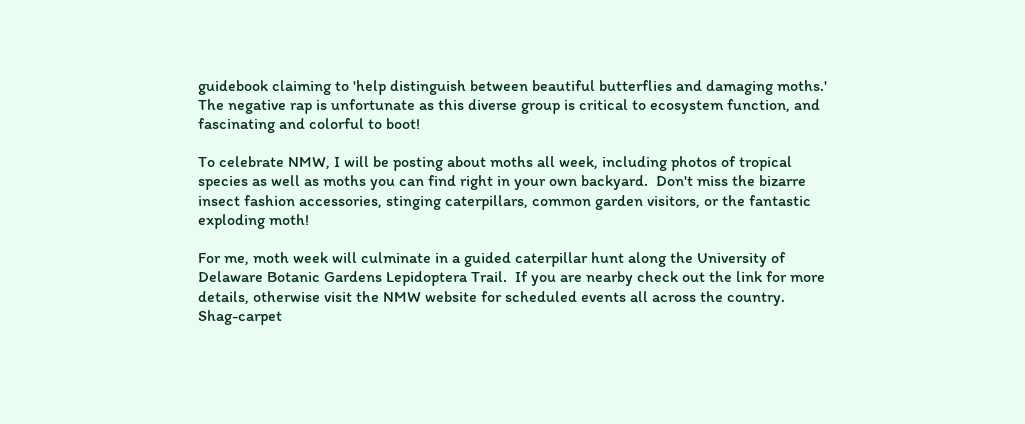guidebook claiming to 'help distinguish between beautiful butterflies and damaging moths.'  The negative rap is unfortunate as this diverse group is critical to ecosystem function, and fascinating and colorful to boot!

To celebrate NMW, I will be posting about moths all week, including photos of tropical species as well as moths you can find right in your own backyard.  Don't miss the bizarre insect fashion accessories, stinging caterpillars, common garden visitors, or the fantastic exploding moth!

For me, moth week will culminate in a guided caterpillar hunt along the University of Delaware Botanic Gardens Lepidoptera Trail.  If you are nearby check out the link for more details, otherwise visit the NMW website for scheduled events all across the country.
Shag-carpet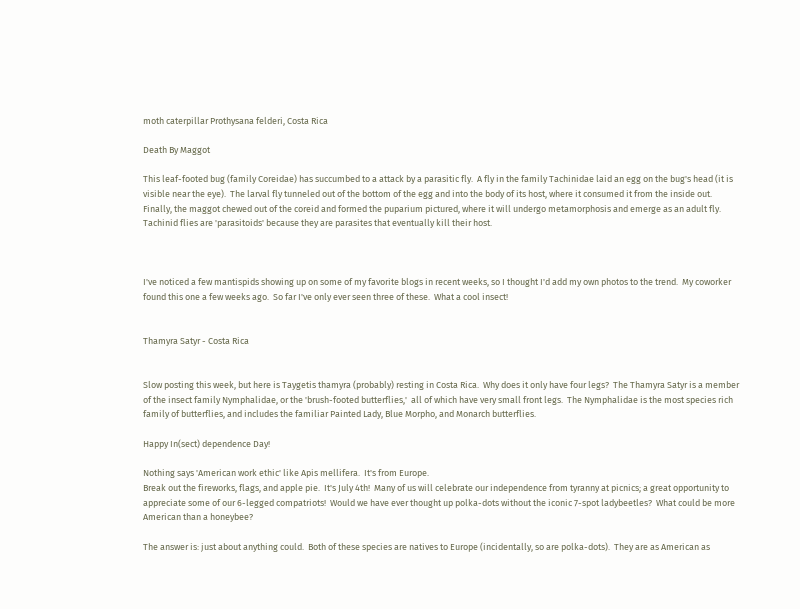moth caterpillar Prothysana felderi, Costa Rica

Death By Maggot

This leaf-footed bug (family Coreidae) has succumbed to a attack by a parasitic fly.  A fly in the family Tachinidae laid an egg on the bug's head (it is visible near the eye).  The larval fly tunneled out of the bottom of the egg and into the body of its host, where it consumed it from the inside out.  Finally, the maggot chewed out of the coreid and formed the puparium pictured, where it will undergo metamorphosis and emerge as an adult fly.  Tachinid flies are 'parasitoids' because they are parasites that eventually kill their host.



I've noticed a few mantispids showing up on some of my favorite blogs in recent weeks, so I thought I'd add my own photos to the trend.  My coworker found this one a few weeks ago.  So far I've only ever seen three of these.  What a cool insect!


Thamyra Satyr - Costa Rica


Slow posting this week, but here is Taygetis thamyra (probably) resting in Costa Rica.  Why does it only have four legs?  The Thamyra Satyr is a member of the insect family Nymphalidae, or the 'brush-footed butterflies,'  all of which have very small front legs.  The Nymphalidae is the most species rich family of butterflies, and includes the familiar Painted Lady, Blue Morpho, and Monarch butterflies.

Happy In(sect) dependence Day!

Nothing says 'American work ethic' like Apis mellifera.  It's from Europe.
Break out the fireworks, flags, and apple pie.  It's July 4th!  Many of us will celebrate our independence from tyranny at picnics; a great opportunity to appreciate some of our 6-legged compatriots!  Would we have ever thought up polka-dots without the iconic 7-spot ladybeetles?  What could be more American than a honeybee?

The answer is: just about anything could.  Both of these species are natives to Europe (incidentally, so are polka-dots).  They are as American as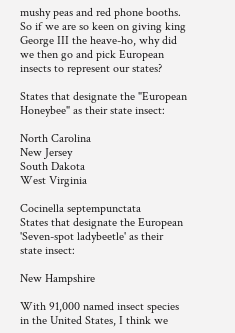mushy peas and red phone booths.  So if we are so keen on giving king George III the heave-ho, why did we then go and pick European insects to represent our states?

States that designate the "European Honeybee" as their state insect:

North Carolina
New Jersey
South Dakota
West Virginia

Cocinella septempunctata
States that designate the European 'Seven-spot ladybeetle' as their state insect:

New Hampshire

With 91,000 named insect species in the United States, I think we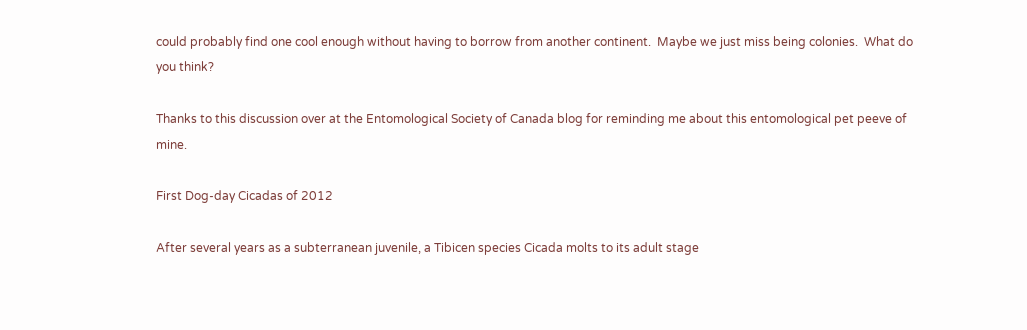could probably find one cool enough without having to borrow from another continent.  Maybe we just miss being colonies.  What do you think?

Thanks to this discussion over at the Entomological Society of Canada blog for reminding me about this entomological pet peeve of mine.

First Dog-day Cicadas of 2012

After several years as a subterranean juvenile, a Tibicen species Cicada molts to its adult stage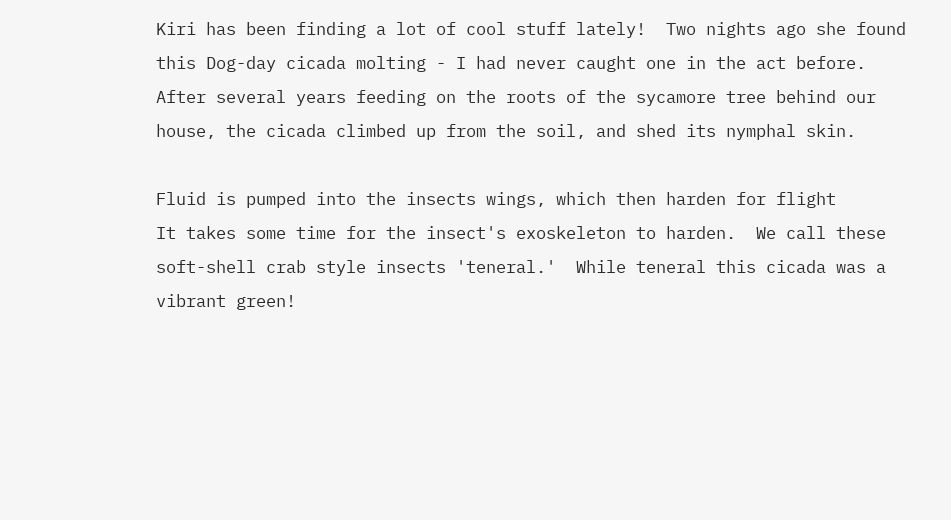Kiri has been finding a lot of cool stuff lately!  Two nights ago she found this Dog-day cicada molting - I had never caught one in the act before.  After several years feeding on the roots of the sycamore tree behind our house, the cicada climbed up from the soil, and shed its nymphal skin.

Fluid is pumped into the insects wings, which then harden for flight
It takes some time for the insect's exoskeleton to harden.  We call these soft-shell crab style insects 'teneral.'  While teneral this cicada was a vibrant green!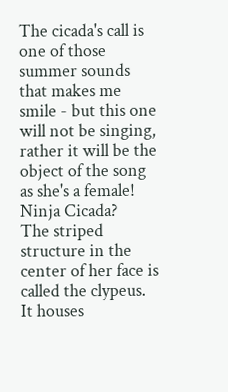The cicada's call is one of those summer sounds that makes me smile - but this one will not be singing, rather it will be the object of the song as she's a female!
Ninja Cicada?
The striped structure in the center of her face is called the clypeus.  It houses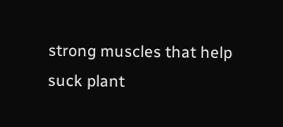strong muscles that help suck plant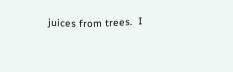juices from trees.  I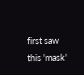first saw this 'mask'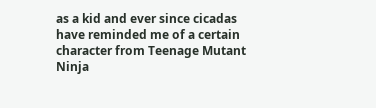as a kid and ever since cicadas have reminded me of a certain character from Teenage Mutant Ninja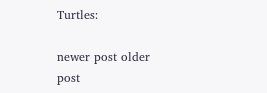Turtles:

newer post older post